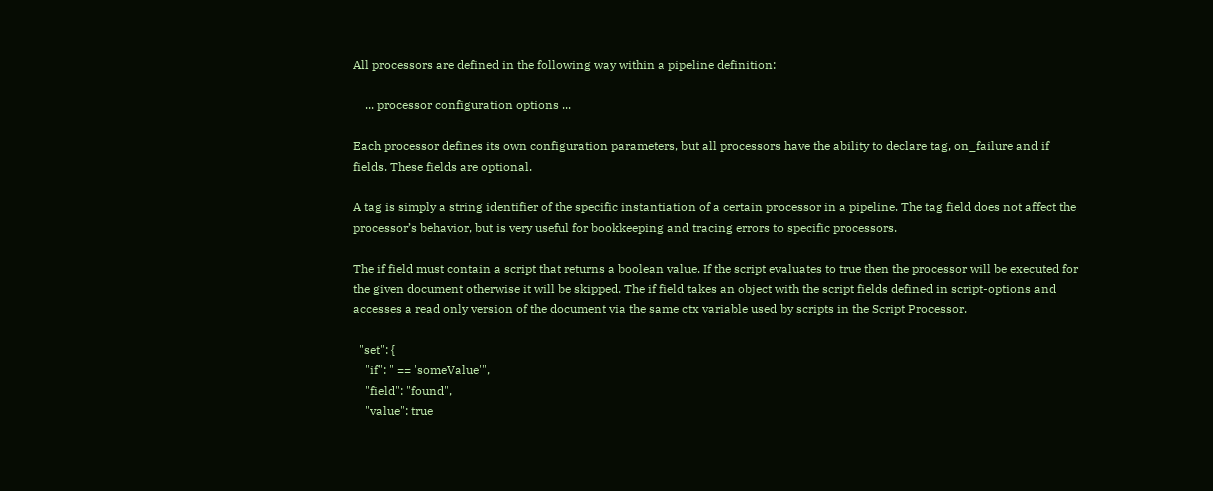All processors are defined in the following way within a pipeline definition:

    ... processor configuration options ...

Each processor defines its own configuration parameters, but all processors have the ability to declare tag, on_failure and if fields. These fields are optional.

A tag is simply a string identifier of the specific instantiation of a certain processor in a pipeline. The tag field does not affect the processor’s behavior, but is very useful for bookkeeping and tracing errors to specific processors.

The if field must contain a script that returns a boolean value. If the script evaluates to true then the processor will be executed for the given document otherwise it will be skipped. The if field takes an object with the script fields defined in script-options and accesses a read only version of the document via the same ctx variable used by scripts in the Script Processor.

  "set": {
    "if": " == 'someValue'",
    "field": "found",
    "value": true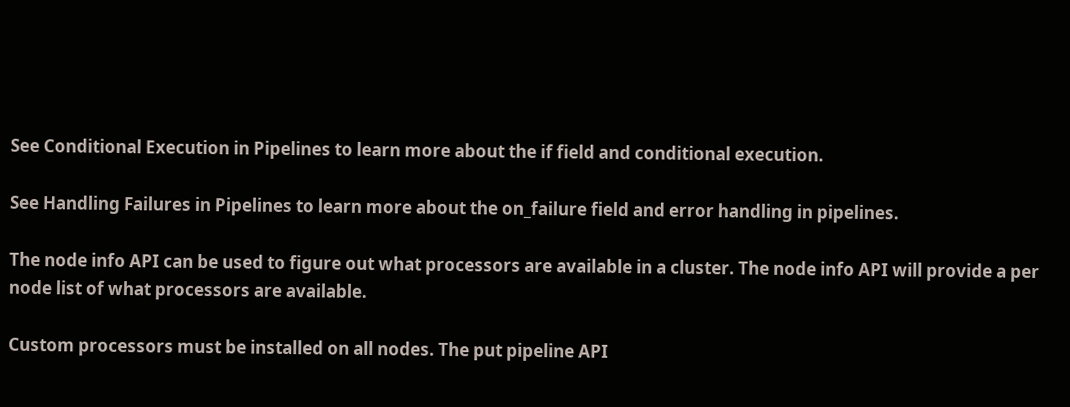See Conditional Execution in Pipelines to learn more about the if field and conditional execution.

See Handling Failures in Pipelines to learn more about the on_failure field and error handling in pipelines.

The node info API can be used to figure out what processors are available in a cluster. The node info API will provide a per node list of what processors are available.

Custom processors must be installed on all nodes. The put pipeline API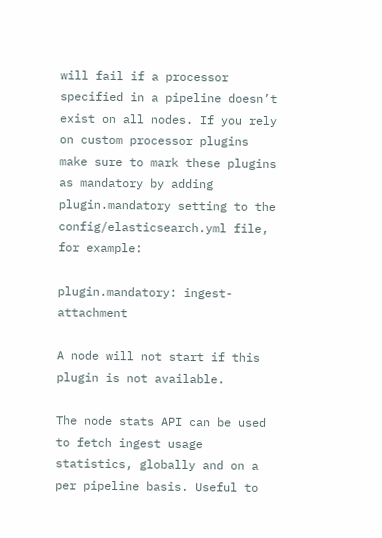will fail if a processor specified in a pipeline doesn’t exist on all nodes. If you rely on custom processor plugins make sure to mark these plugins as mandatory by adding plugin.mandatory setting to the config/elasticsearch.yml file, for example:

plugin.mandatory: ingest-attachment

A node will not start if this plugin is not available.

The node stats API can be used to fetch ingest usage statistics, globally and on a per pipeline basis. Useful to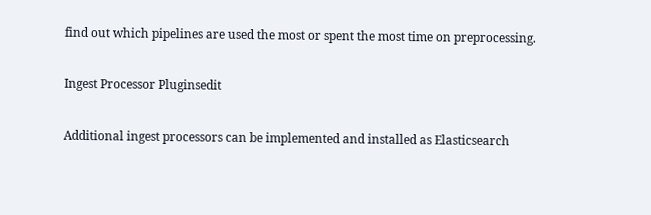find out which pipelines are used the most or spent the most time on preprocessing.

Ingest Processor Pluginsedit

Additional ingest processors can be implemented and installed as Elasticsearch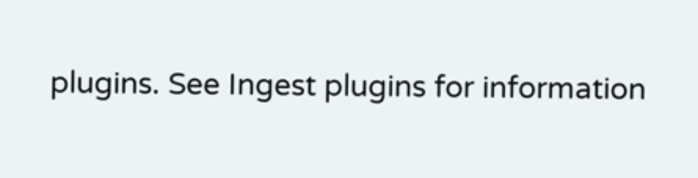plugins. See Ingest plugins for information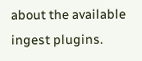about the available ingest plugins.